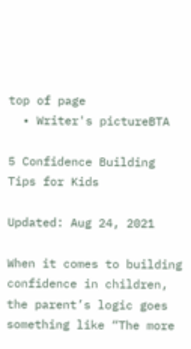top of page
  • Writer's pictureBTA

5 Confidence Building Tips for Kids

Updated: Aug 24, 2021

When it comes to building confidence in children, the parent’s logic goes something like “The more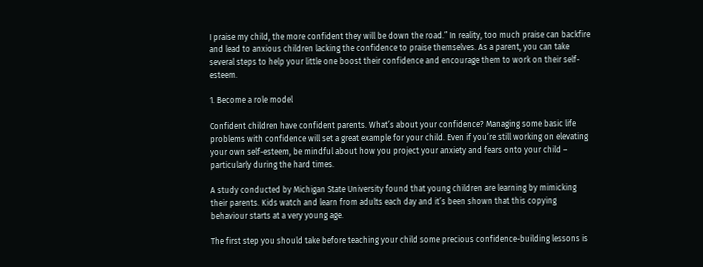I praise my child, the more confident they will be down the road.” In reality, too much praise can backfire and lead to anxious children lacking the confidence to praise themselves. As a parent, you can take several steps to help your little one boost their confidence and encourage them to work on their self-esteem.

1. Become a role model

Confident children have confident parents. What’s about your confidence? Managing some basic life problems with confidence will set a great example for your child. Even if you’re still working on elevating your own self-esteem, be mindful about how you project your anxiety and fears onto your child – particularly during the hard times.

A study conducted by Michigan State University found that young children are learning by mimicking their parents. Kids watch and learn from adults each day and it’s been shown that this copying behaviour starts at a very young age.

The first step you should take before teaching your child some precious confidence-building lessons is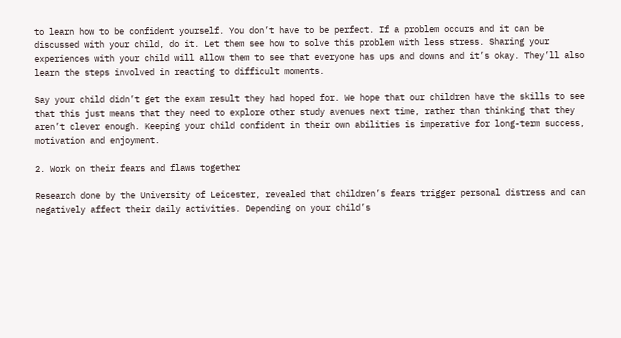to learn how to be confident yourself. You don’t have to be perfect. If a problem occurs and it can be discussed with your child, do it. Let them see how to solve this problem with less stress. Sharing your experiences with your child will allow them to see that everyone has ups and downs and it’s okay. They’ll also learn the steps involved in reacting to difficult moments.

Say your child didn’t get the exam result they had hoped for. We hope that our children have the skills to see that this just means that they need to explore other study avenues next time, rather than thinking that they aren’t clever enough. Keeping your child confident in their own abilities is imperative for long-term success, motivation and enjoyment.

2. Work on their fears and flaws together

Research done by the University of Leicester, revealed that children’s fears trigger personal distress and can negatively affect their daily activities. Depending on your child’s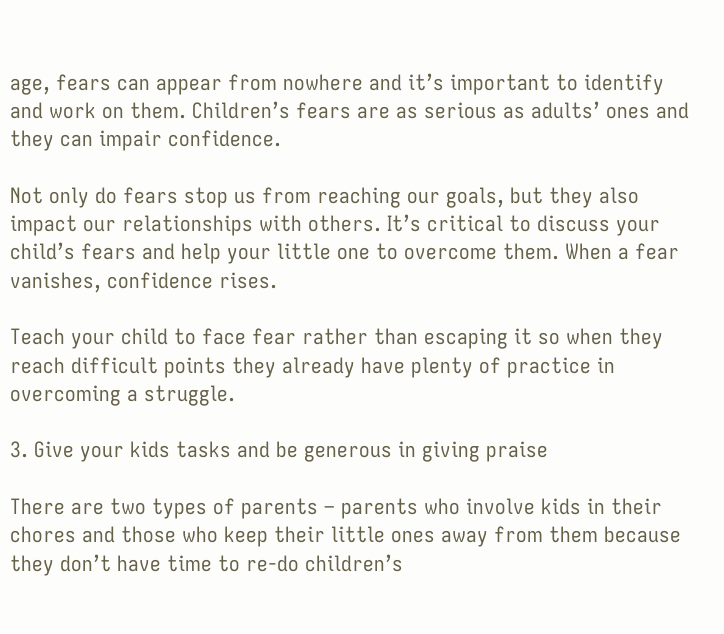age, fears can appear from nowhere and it’s important to identify and work on them. Children’s fears are as serious as adults’ ones and they can impair confidence.

Not only do fears stop us from reaching our goals, but they also impact our relationships with others. It’s critical to discuss your child’s fears and help your little one to overcome them. When a fear vanishes, confidence rises.

Teach your child to face fear rather than escaping it so when they reach difficult points they already have plenty of practice in overcoming a struggle.

3. Give your kids tasks and be generous in giving praise

There are two types of parents – parents who involve kids in their chores and those who keep their little ones away from them because they don’t have time to re-do children’s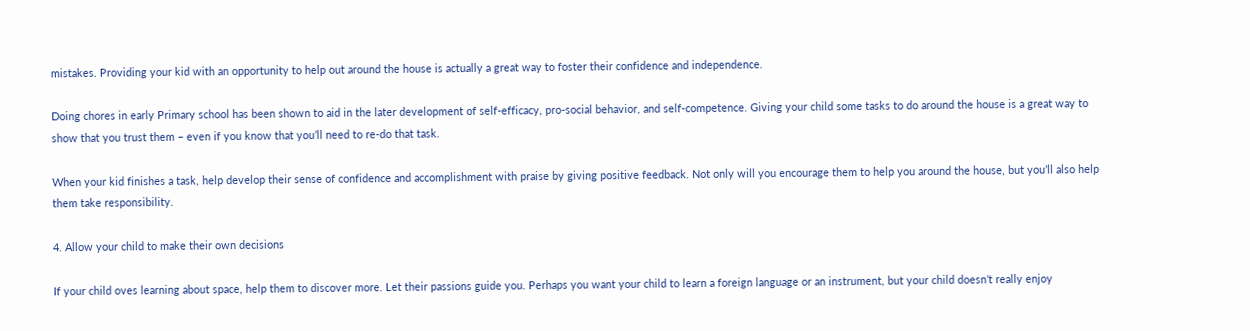mistakes. Providing your kid with an opportunity to help out around the house is actually a great way to foster their confidence and independence.

Doing chores in early Primary school has been shown to aid in the later development of self-efficacy, pro-social behavior, and self-competence. Giving your child some tasks to do around the house is a great way to show that you trust them – even if you know that you’ll need to re-do that task.

When your kid finishes a task, help develop their sense of confidence and accomplishment with praise by giving positive feedback. Not only will you encourage them to help you around the house, but you’ll also help them take responsibility.

4. Allow your child to make their own decisions

If your child oves learning about space, help them to discover more. Let their passions guide you. Perhaps you want your child to learn a foreign language or an instrument, but your child doesn’t really enjoy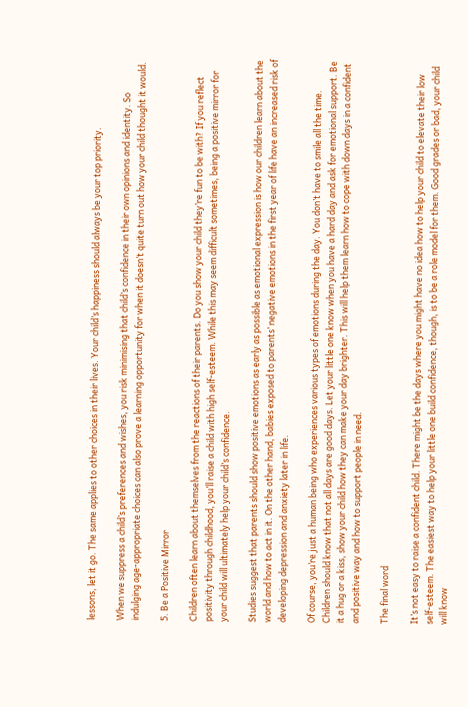lessons, let it go. The same applies to other choices in their lives. Your child’s happiness should always be your top priority.

When we suppress a child’s preferences and wishes, you risk minimising that child’s confidence in their own opinions and identity. So indulging age-appropriate choices can also prove a learning opportunity for when it doesn’t quite turn out how your child thought it would.

5. Be a Positive Mirror

Children often learn about themselves from the reactions of their parents. Do you show your child they’re fun to be with? If you reflect positivity through childhood, you’ll raise a child with high self-esteem. While this may seem difficult sometimes, being a positive mirror for your child will ultimately help your child’s confidence.

Studies suggest that parents should show positive emotions as early as possible as emotional expression is how our children learn about the world and how to act in it. On the other hand, babies exposed to parents’ negative emotions in the first year of life have an increased risk of developing depression and anxiety later in life.

Of course, you’re just a human being who experiences various types of emotions during the day. You don’t have to smile all the time. Children should know that not all days are good days. Let your little one know when you have a hard day and ask for emotional support. Be it a hug or a kiss, show your child how they can make your day brighter. This will help them learn how to cope with down days in a confident and positive way and how to support people in need.

The final word

It’s not easy to raise a confident child. There might be the days where you might have no idea how to help your child to elevate their low self-esteem. The easiest way to help your little one build confidence, though, is to be a role model for them. Good grades or bad, your child will know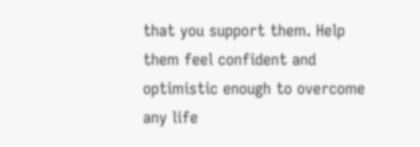that you support them. Help them feel confident and optimistic enough to overcome any life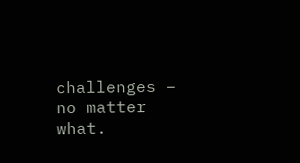challenges – no matter what.